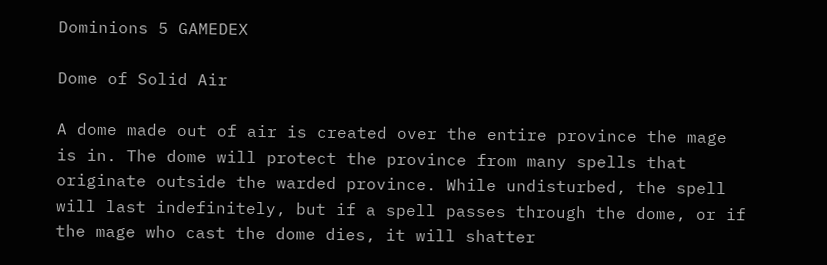Dominions 5 GAMEDEX

Dome of Solid Air

A dome made out of air is created over the entire province the mage is in. The dome will protect the province from many spells that originate outside the warded province. While undisturbed, the spell will last indefinitely, but if a spell passes through the dome, or if the mage who cast the dome dies, it will shatter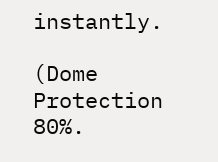instantly.

(Dome Protection 80%.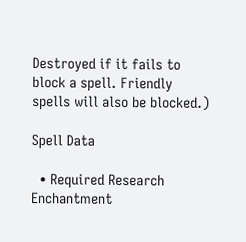Destroyed if it fails to block a spell. Friendly spells will also be blocked.)

Spell Data

  • Required Research Enchantment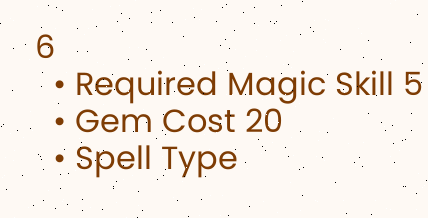6
  • Required Magic Skill 5
  • Gem Cost 20
  • Spell Type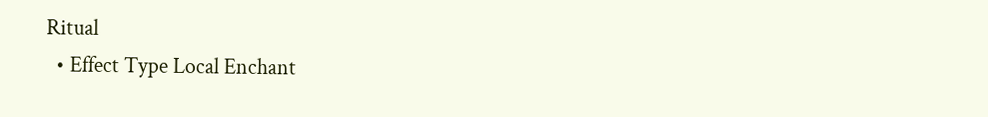Ritual
  • Effect Type Local Enchant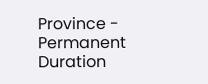Province - Permanent Duration